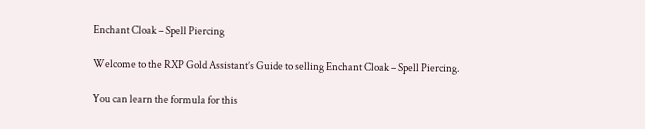Enchant Cloak – Spell Piercing

Welcome to the RXP Gold Assistant’s Guide to selling Enchant Cloak – Spell Piercing.

You can learn the formula for this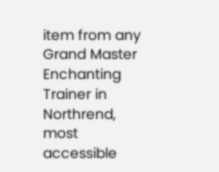item from any Grand Master Enchanting Trainer in Northrend, most accessible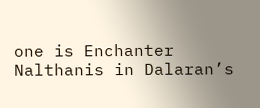one is Enchanter Nalthanis in Dalaran’s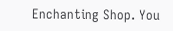Enchanting Shop. You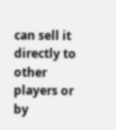can sell it directly to other players or by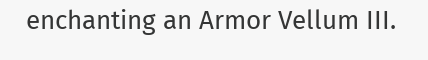enchanting an Armor Vellum III.